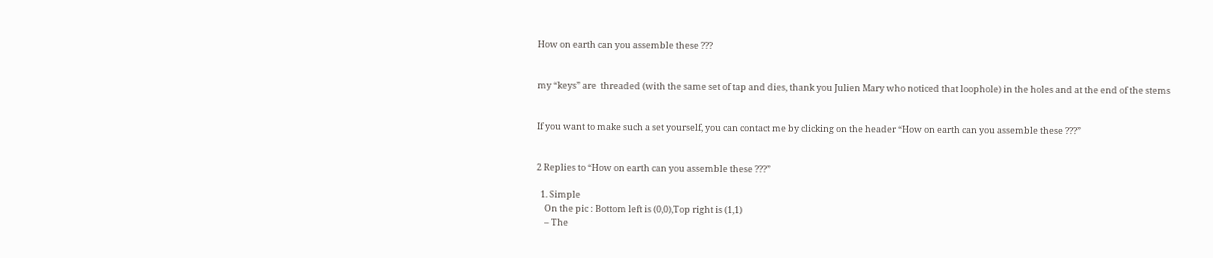How on earth can you assemble these ???


my “keys” are  threaded (with the same set of tap and dies, thank you Julien Mary who noticed that loophole) in the holes and at the end of the stems


If you want to make such a set yourself, you can contact me by clicking on the header “How on earth can you assemble these ???”


2 Replies to “How on earth can you assemble these ???”

  1. Simple
    On the pic : Bottom left is (0,0),Top right is (1,1)
    – The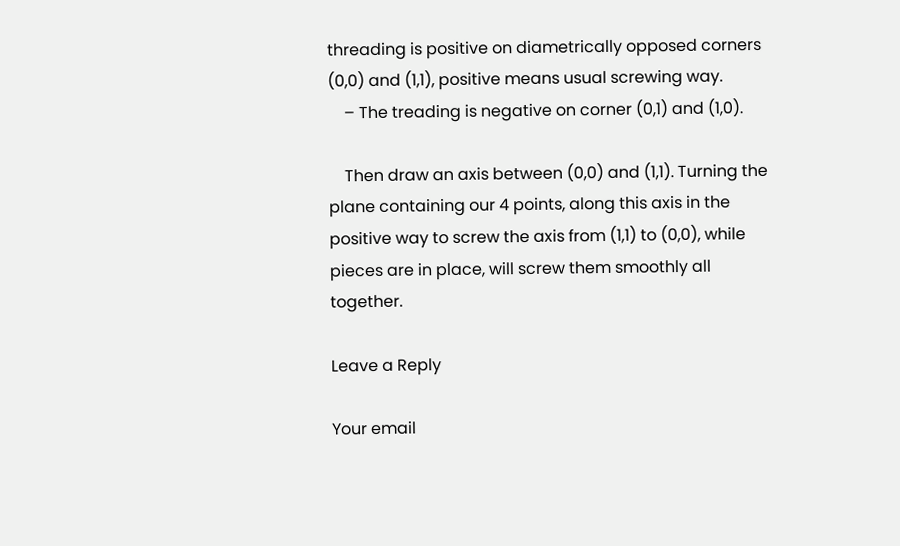threading is positive on diametrically opposed corners (0,0) and (1,1), positive means usual screwing way.
    – The treading is negative on corner (0,1) and (1,0).

    Then draw an axis between (0,0) and (1,1). Turning the plane containing our 4 points, along this axis in the positive way to screw the axis from (1,1) to (0,0), while pieces are in place, will screw them smoothly all together.

Leave a Reply

Your email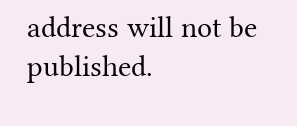address will not be published.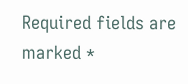Required fields are marked *